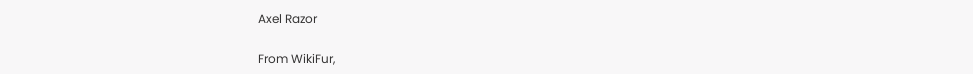Axel Razor

From WikiFur,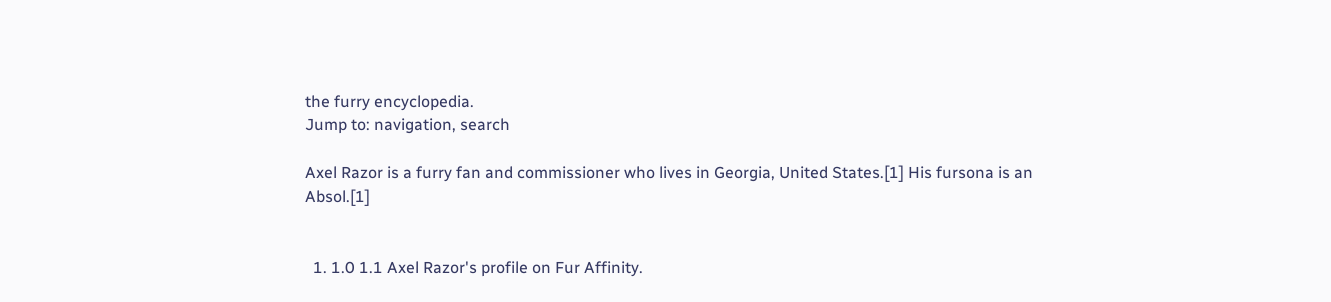the furry encyclopedia.
Jump to: navigation, search

Axel Razor is a furry fan and commissioner who lives in Georgia, United States.[1] His fursona is an Absol.[1]


  1. 1.0 1.1 Axel Razor's profile on Fur Affinity.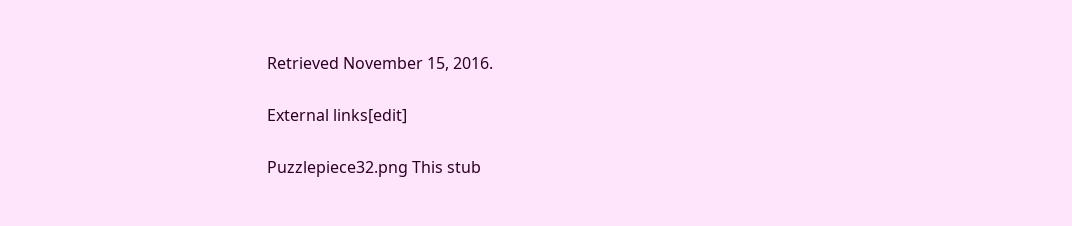Retrieved November 15, 2016.

External links[edit]

Puzzlepiece32.png This stub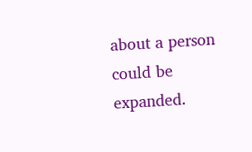about a person could be expanded.